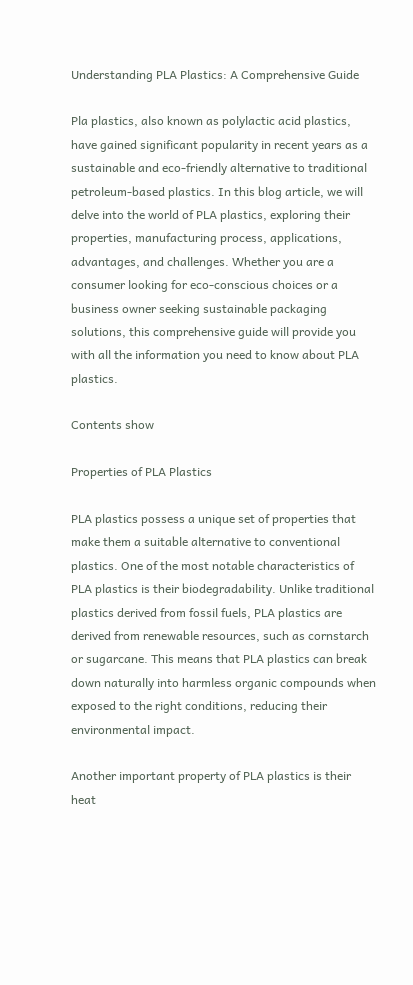Understanding PLA Plastics: A Comprehensive Guide

Pla plastics, also known as polylactic acid plastics, have gained significant popularity in recent years as a sustainable and eco-friendly alternative to traditional petroleum-based plastics. In this blog article, we will delve into the world of PLA plastics, exploring their properties, manufacturing process, applications, advantages, and challenges. Whether you are a consumer looking for eco-conscious choices or a business owner seeking sustainable packaging solutions, this comprehensive guide will provide you with all the information you need to know about PLA plastics.

Contents show

Properties of PLA Plastics

PLA plastics possess a unique set of properties that make them a suitable alternative to conventional plastics. One of the most notable characteristics of PLA plastics is their biodegradability. Unlike traditional plastics derived from fossil fuels, PLA plastics are derived from renewable resources, such as cornstarch or sugarcane. This means that PLA plastics can break down naturally into harmless organic compounds when exposed to the right conditions, reducing their environmental impact.

Another important property of PLA plastics is their heat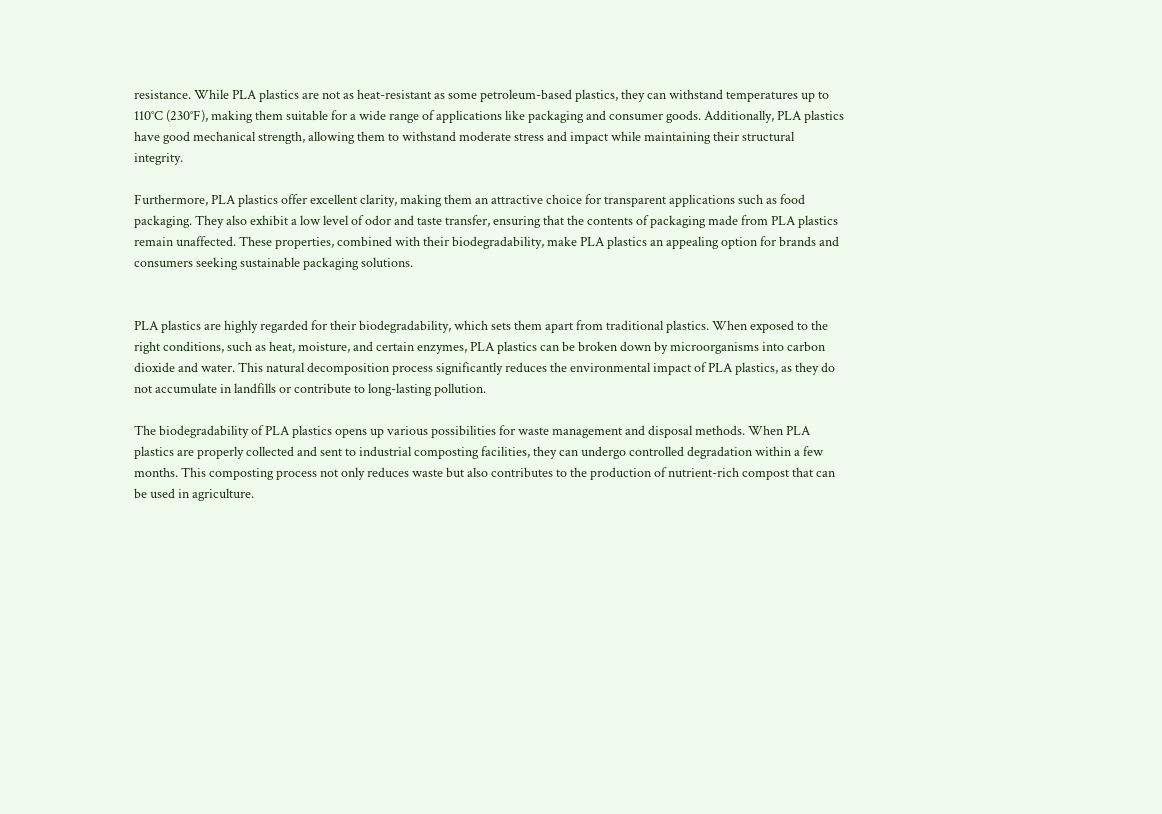resistance. While PLA plastics are not as heat-resistant as some petroleum-based plastics, they can withstand temperatures up to 110°C (230°F), making them suitable for a wide range of applications like packaging and consumer goods. Additionally, PLA plastics have good mechanical strength, allowing them to withstand moderate stress and impact while maintaining their structural integrity.

Furthermore, PLA plastics offer excellent clarity, making them an attractive choice for transparent applications such as food packaging. They also exhibit a low level of odor and taste transfer, ensuring that the contents of packaging made from PLA plastics remain unaffected. These properties, combined with their biodegradability, make PLA plastics an appealing option for brands and consumers seeking sustainable packaging solutions.


PLA plastics are highly regarded for their biodegradability, which sets them apart from traditional plastics. When exposed to the right conditions, such as heat, moisture, and certain enzymes, PLA plastics can be broken down by microorganisms into carbon dioxide and water. This natural decomposition process significantly reduces the environmental impact of PLA plastics, as they do not accumulate in landfills or contribute to long-lasting pollution.

The biodegradability of PLA plastics opens up various possibilities for waste management and disposal methods. When PLA plastics are properly collected and sent to industrial composting facilities, they can undergo controlled degradation within a few months. This composting process not only reduces waste but also contributes to the production of nutrient-rich compost that can be used in agriculture.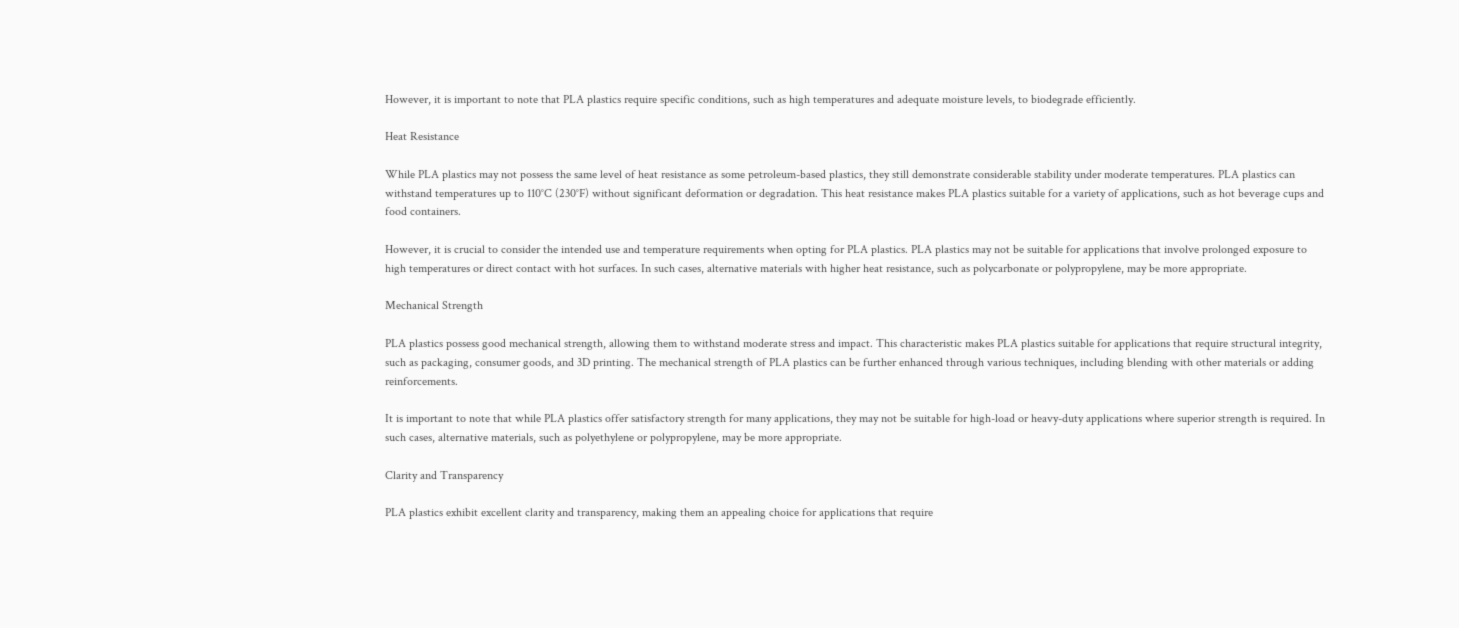However, it is important to note that PLA plastics require specific conditions, such as high temperatures and adequate moisture levels, to biodegrade efficiently.

Heat Resistance

While PLA plastics may not possess the same level of heat resistance as some petroleum-based plastics, they still demonstrate considerable stability under moderate temperatures. PLA plastics can withstand temperatures up to 110°C (230°F) without significant deformation or degradation. This heat resistance makes PLA plastics suitable for a variety of applications, such as hot beverage cups and food containers.

However, it is crucial to consider the intended use and temperature requirements when opting for PLA plastics. PLA plastics may not be suitable for applications that involve prolonged exposure to high temperatures or direct contact with hot surfaces. In such cases, alternative materials with higher heat resistance, such as polycarbonate or polypropylene, may be more appropriate.

Mechanical Strength

PLA plastics possess good mechanical strength, allowing them to withstand moderate stress and impact. This characteristic makes PLA plastics suitable for applications that require structural integrity, such as packaging, consumer goods, and 3D printing. The mechanical strength of PLA plastics can be further enhanced through various techniques, including blending with other materials or adding reinforcements.

It is important to note that while PLA plastics offer satisfactory strength for many applications, they may not be suitable for high-load or heavy-duty applications where superior strength is required. In such cases, alternative materials, such as polyethylene or polypropylene, may be more appropriate.

Clarity and Transparency

PLA plastics exhibit excellent clarity and transparency, making them an appealing choice for applications that require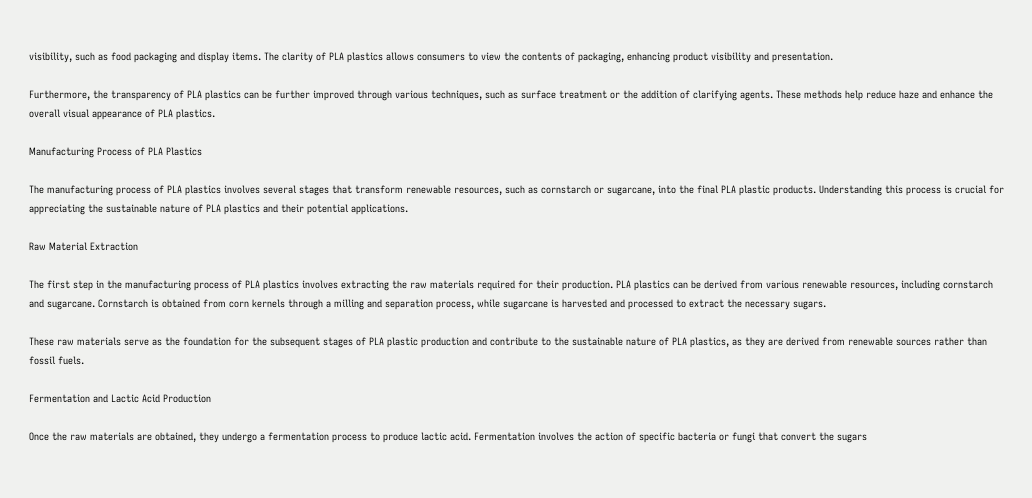visibility, such as food packaging and display items. The clarity of PLA plastics allows consumers to view the contents of packaging, enhancing product visibility and presentation.

Furthermore, the transparency of PLA plastics can be further improved through various techniques, such as surface treatment or the addition of clarifying agents. These methods help reduce haze and enhance the overall visual appearance of PLA plastics.

Manufacturing Process of PLA Plastics

The manufacturing process of PLA plastics involves several stages that transform renewable resources, such as cornstarch or sugarcane, into the final PLA plastic products. Understanding this process is crucial for appreciating the sustainable nature of PLA plastics and their potential applications.

Raw Material Extraction

The first step in the manufacturing process of PLA plastics involves extracting the raw materials required for their production. PLA plastics can be derived from various renewable resources, including cornstarch and sugarcane. Cornstarch is obtained from corn kernels through a milling and separation process, while sugarcane is harvested and processed to extract the necessary sugars.

These raw materials serve as the foundation for the subsequent stages of PLA plastic production and contribute to the sustainable nature of PLA plastics, as they are derived from renewable sources rather than fossil fuels.

Fermentation and Lactic Acid Production

Once the raw materials are obtained, they undergo a fermentation process to produce lactic acid. Fermentation involves the action of specific bacteria or fungi that convert the sugars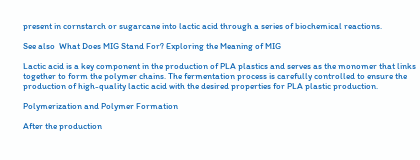present in cornstarch or sugarcane into lactic acid through a series of biochemical reactions.

See also  What Does MIG Stand For? Exploring the Meaning of MIG

Lactic acid is a key component in the production of PLA plastics and serves as the monomer that links together to form the polymer chains. The fermentation process is carefully controlled to ensure the production of high-quality lactic acid with the desired properties for PLA plastic production.

Polymerization and Polymer Formation

After the production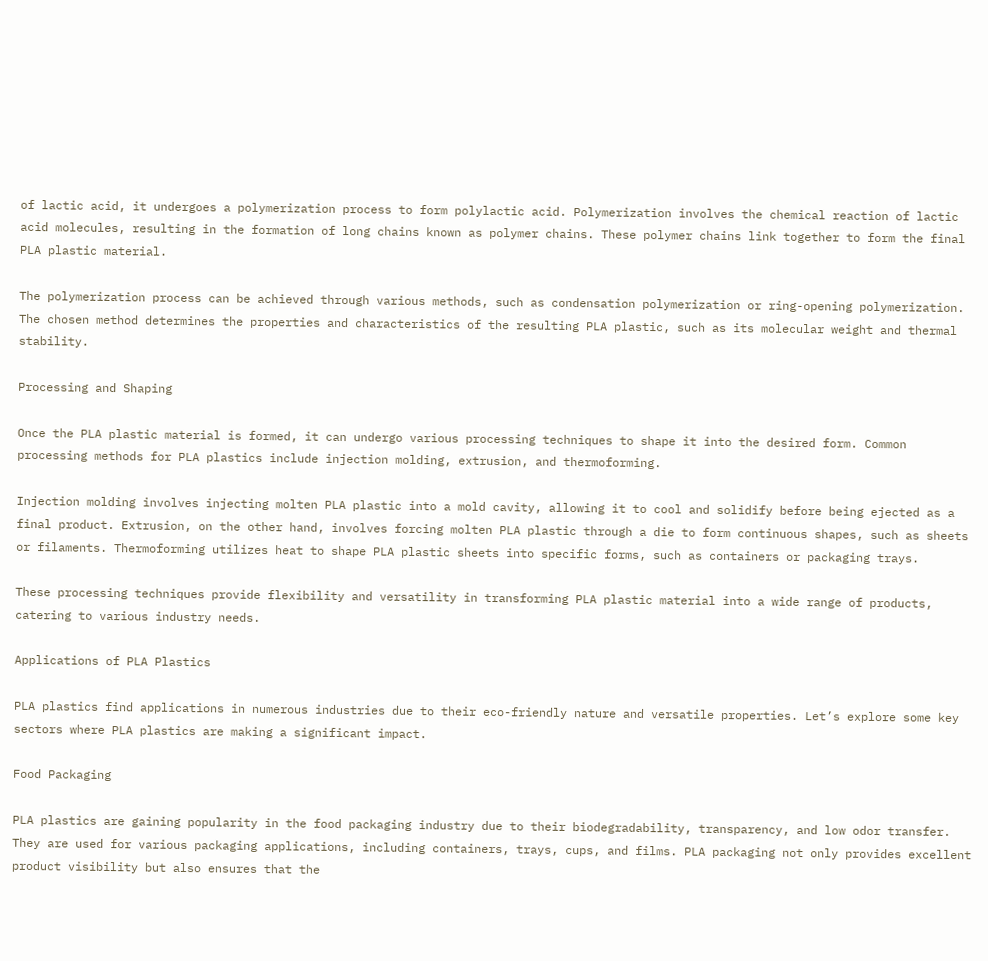of lactic acid, it undergoes a polymerization process to form polylactic acid. Polymerization involves the chemical reaction of lactic acid molecules, resulting in the formation of long chains known as polymer chains. These polymer chains link together to form the final PLA plastic material.

The polymerization process can be achieved through various methods, such as condensation polymerization or ring-opening polymerization. The chosen method determines the properties and characteristics of the resulting PLA plastic, such as its molecular weight and thermal stability.

Processing and Shaping

Once the PLA plastic material is formed, it can undergo various processing techniques to shape it into the desired form. Common processing methods for PLA plastics include injection molding, extrusion, and thermoforming.

Injection molding involves injecting molten PLA plastic into a mold cavity, allowing it to cool and solidify before being ejected as a final product. Extrusion, on the other hand, involves forcing molten PLA plastic through a die to form continuous shapes, such as sheets or filaments. Thermoforming utilizes heat to shape PLA plastic sheets into specific forms, such as containers or packaging trays.

These processing techniques provide flexibility and versatility in transforming PLA plastic material into a wide range of products, catering to various industry needs.

Applications of PLA Plastics

PLA plastics find applications in numerous industries due to their eco-friendly nature and versatile properties. Let’s explore some key sectors where PLA plastics are making a significant impact.

Food Packaging

PLA plastics are gaining popularity in the food packaging industry due to their biodegradability, transparency, and low odor transfer. They are used for various packaging applications, including containers, trays, cups, and films. PLA packaging not only provides excellent product visibility but also ensures that the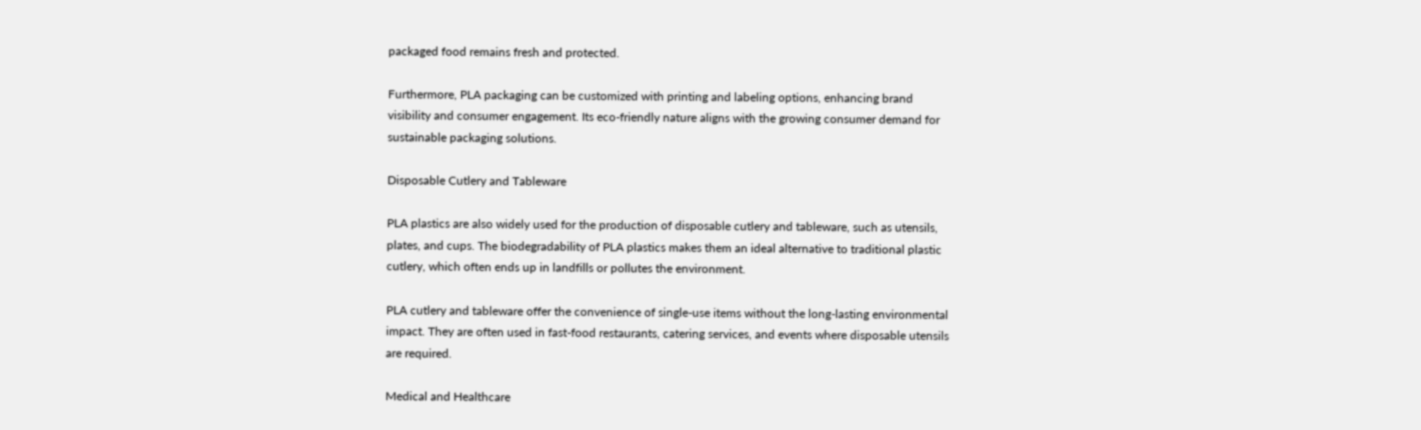packaged food remains fresh and protected.

Furthermore, PLA packaging can be customized with printing and labeling options, enhancing brand visibility and consumer engagement. Its eco-friendly nature aligns with the growing consumer demand for sustainable packaging solutions.

Disposable Cutlery and Tableware

PLA plastics are also widely used for the production of disposable cutlery and tableware, such as utensils, plates, and cups. The biodegradability of PLA plastics makes them an ideal alternative to traditional plastic cutlery, which often ends up in landfills or pollutes the environment.

PLA cutlery and tableware offer the convenience of single-use items without the long-lasting environmental impact. They are often used in fast-food restaurants, catering services, and events where disposable utensils are required.

Medical and Healthcare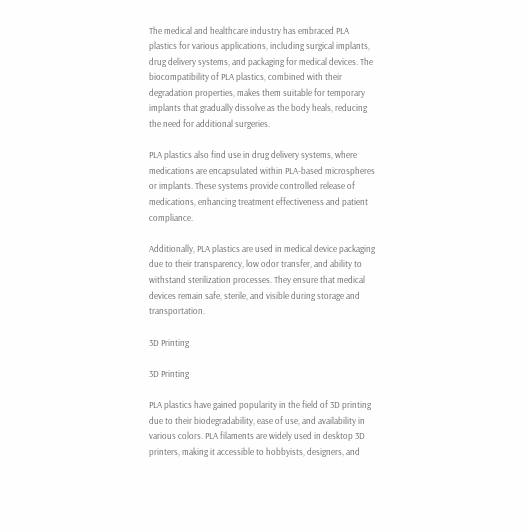The medical and healthcare industry has embraced PLA plastics for various applications, including surgical implants, drug delivery systems, and packaging for medical devices. The biocompatibility of PLA plastics, combined with their degradation properties, makes them suitable for temporary implants that gradually dissolve as the body heals, reducing the need for additional surgeries.

PLA plastics also find use in drug delivery systems, where medications are encapsulated within PLA-based microspheres or implants. These systems provide controlled release of medications, enhancing treatment effectiveness and patient compliance.

Additionally, PLA plastics are used in medical device packaging due to their transparency, low odor transfer, and ability to withstand sterilization processes. They ensure that medical devices remain safe, sterile, and visible during storage and transportation.

3D Printing

3D Printing

PLA plastics have gained popularity in the field of 3D printing due to their biodegradability, ease of use, and availability in various colors. PLA filaments are widely used in desktop 3D printers, making it accessible to hobbyists, designers, and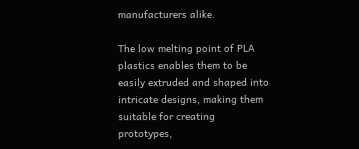manufacturers alike.

The low melting point of PLA plastics enables them to be easily extruded and shaped into intricate designs, making them suitable for creating prototypes,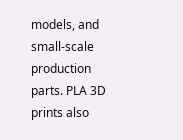models, and small-scale production parts. PLA 3D prints also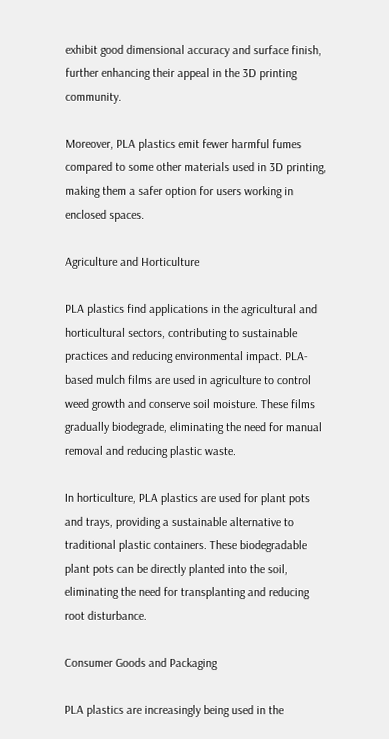exhibit good dimensional accuracy and surface finish, further enhancing their appeal in the 3D printing community.

Moreover, PLA plastics emit fewer harmful fumes compared to some other materials used in 3D printing, making them a safer option for users working in enclosed spaces.

Agriculture and Horticulture

PLA plastics find applications in the agricultural and horticultural sectors, contributing to sustainable practices and reducing environmental impact. PLA-based mulch films are used in agriculture to control weed growth and conserve soil moisture. These films gradually biodegrade, eliminating the need for manual removal and reducing plastic waste.

In horticulture, PLA plastics are used for plant pots and trays, providing a sustainable alternative to traditional plastic containers. These biodegradable plant pots can be directly planted into the soil, eliminating the need for transplanting and reducing root disturbance.

Consumer Goods and Packaging

PLA plastics are increasingly being used in the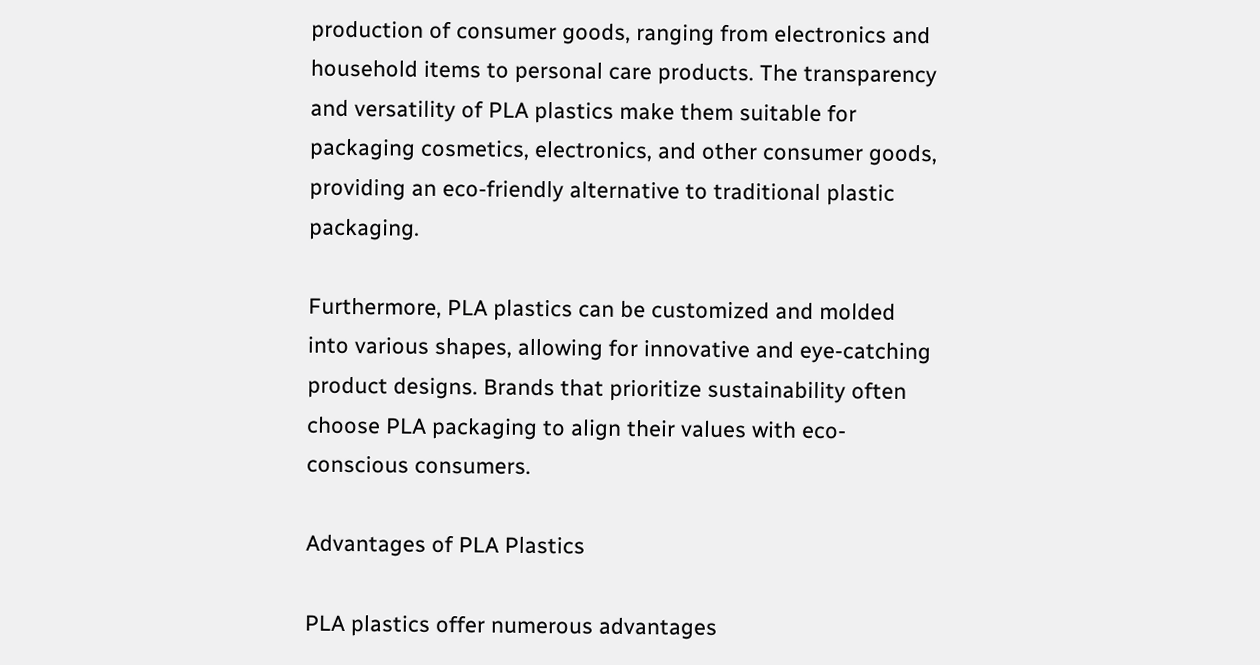production of consumer goods, ranging from electronics and household items to personal care products. The transparency and versatility of PLA plastics make them suitable for packaging cosmetics, electronics, and other consumer goods, providing an eco-friendly alternative to traditional plastic packaging.

Furthermore, PLA plastics can be customized and molded into various shapes, allowing for innovative and eye-catching product designs. Brands that prioritize sustainability often choose PLA packaging to align their values with eco-conscious consumers.

Advantages of PLA Plastics

PLA plastics offer numerous advantages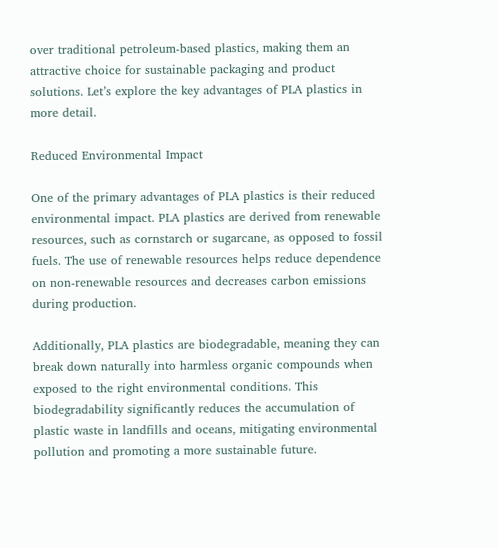over traditional petroleum-based plastics, making them an attractive choice for sustainable packaging and product solutions. Let’s explore the key advantages of PLA plastics in more detail.

Reduced Environmental Impact

One of the primary advantages of PLA plastics is their reduced environmental impact. PLA plastics are derived from renewable resources, such as cornstarch or sugarcane, as opposed to fossil fuels. The use of renewable resources helps reduce dependence on non-renewable resources and decreases carbon emissions during production.

Additionally, PLA plastics are biodegradable, meaning they can break down naturally into harmless organic compounds when exposed to the right environmental conditions. This biodegradability significantly reduces the accumulation of plastic waste in landfills and oceans, mitigating environmental pollution and promoting a more sustainable future.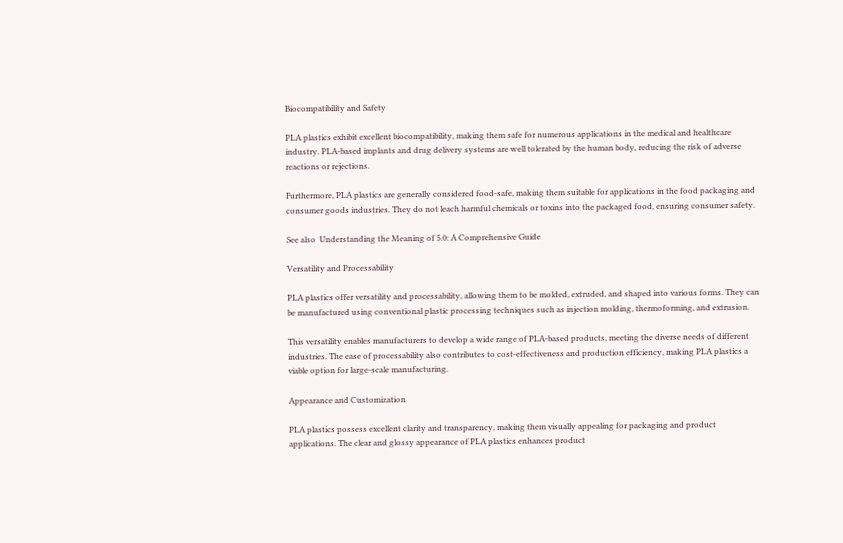Biocompatibility and Safety

PLA plastics exhibit excellent biocompatibility, making them safe for numerous applications in the medical and healthcare industry. PLA-based implants and drug delivery systems are well tolerated by the human body, reducing the risk of adverse reactions or rejections.

Furthermore, PLA plastics are generally considered food-safe, making them suitable for applications in the food packaging and consumer goods industries. They do not leach harmful chemicals or toxins into the packaged food, ensuring consumer safety.

See also  Understanding the Meaning of 5.0: A Comprehensive Guide

Versatility and Processability

PLA plastics offer versatility and processability, allowing them to be molded, extruded, and shaped into various forms. They can be manufactured using conventional plastic processing techniques such as injection molding, thermoforming, and extrusion.

This versatility enables manufacturers to develop a wide range of PLA-based products, meeting the diverse needs of different industries. The ease of processability also contributes to cost-effectiveness and production efficiency, making PLA plastics a viable option for large-scale manufacturing.

Appearance and Customization

PLA plastics possess excellent clarity and transparency, making them visually appealing for packaging and product applications. The clear and glossy appearance of PLA plastics enhances product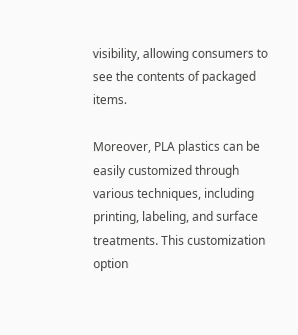visibility, allowing consumers to see the contents of packaged items.

Moreover, PLA plastics can be easily customized through various techniques, including printing, labeling, and surface treatments. This customization option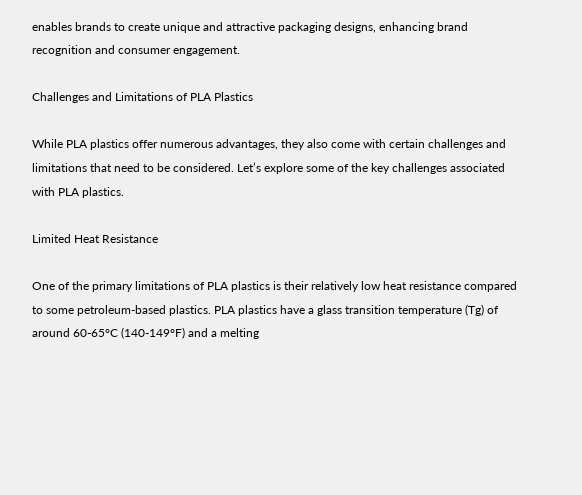enables brands to create unique and attractive packaging designs, enhancing brand recognition and consumer engagement.

Challenges and Limitations of PLA Plastics

While PLA plastics offer numerous advantages, they also come with certain challenges and limitations that need to be considered. Let’s explore some of the key challenges associated with PLA plastics.

Limited Heat Resistance

One of the primary limitations of PLA plastics is their relatively low heat resistance compared to some petroleum-based plastics. PLA plastics have a glass transition temperature (Tg) of around 60-65°C (140-149°F) and a melting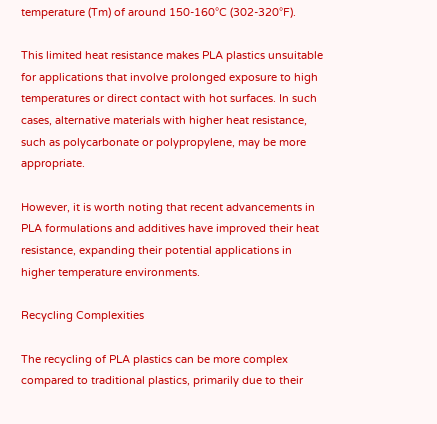temperature (Tm) of around 150-160°C (302-320°F).

This limited heat resistance makes PLA plastics unsuitable for applications that involve prolonged exposure to high temperatures or direct contact with hot surfaces. In such cases, alternative materials with higher heat resistance, such as polycarbonate or polypropylene, may be more appropriate.

However, it is worth noting that recent advancements in PLA formulations and additives have improved their heat resistance, expanding their potential applications in higher temperature environments.

Recycling Complexities

The recycling of PLA plastics can be more complex compared to traditional plastics, primarily due to their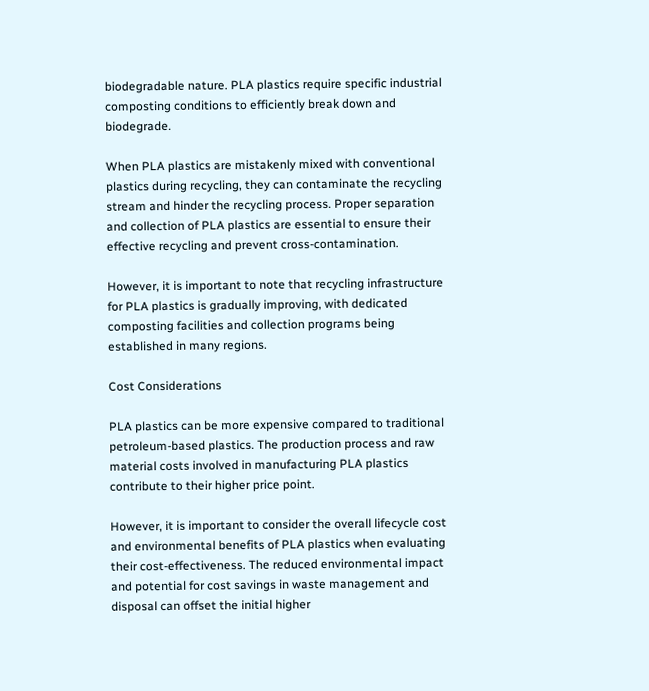biodegradable nature. PLA plastics require specific industrial composting conditions to efficiently break down and biodegrade.

When PLA plastics are mistakenly mixed with conventional plastics during recycling, they can contaminate the recycling stream and hinder the recycling process. Proper separation and collection of PLA plastics are essential to ensure their effective recycling and prevent cross-contamination.

However, it is important to note that recycling infrastructure for PLA plastics is gradually improving, with dedicated composting facilities and collection programs being established in many regions.

Cost Considerations

PLA plastics can be more expensive compared to traditional petroleum-based plastics. The production process and raw material costs involved in manufacturing PLA plastics contribute to their higher price point.

However, it is important to consider the overall lifecycle cost and environmental benefits of PLA plastics when evaluating their cost-effectiveness. The reduced environmental impact and potential for cost savings in waste management and disposal can offset the initial higher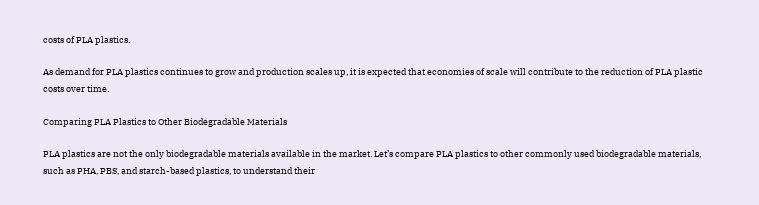costs of PLA plastics.

As demand for PLA plastics continues to grow and production scales up, it is expected that economies of scale will contribute to the reduction of PLA plastic costs over time.

Comparing PLA Plastics to Other Biodegradable Materials

PLA plastics are not the only biodegradable materials available in the market. Let’s compare PLA plastics to other commonly used biodegradable materials, such as PHA, PBS, and starch-based plastics, to understand their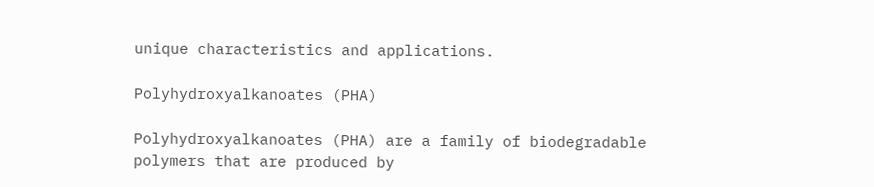unique characteristics and applications.

Polyhydroxyalkanoates (PHA)

Polyhydroxyalkanoates (PHA) are a family of biodegradable polymers that are produced by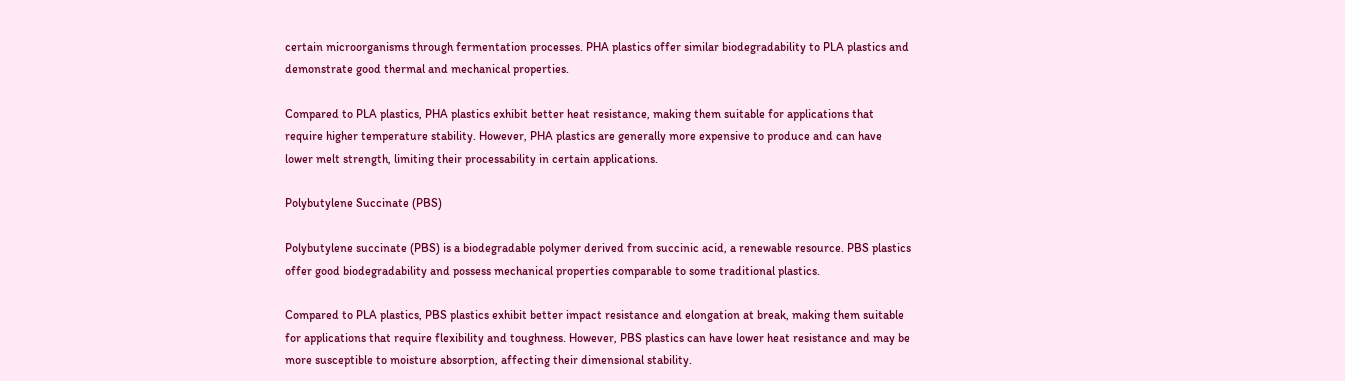certain microorganisms through fermentation processes. PHA plastics offer similar biodegradability to PLA plastics and demonstrate good thermal and mechanical properties.

Compared to PLA plastics, PHA plastics exhibit better heat resistance, making them suitable for applications that require higher temperature stability. However, PHA plastics are generally more expensive to produce and can have lower melt strength, limiting their processability in certain applications.

Polybutylene Succinate (PBS)

Polybutylene succinate (PBS) is a biodegradable polymer derived from succinic acid, a renewable resource. PBS plastics offer good biodegradability and possess mechanical properties comparable to some traditional plastics.

Compared to PLA plastics, PBS plastics exhibit better impact resistance and elongation at break, making them suitable for applications that require flexibility and toughness. However, PBS plastics can have lower heat resistance and may be more susceptible to moisture absorption, affecting their dimensional stability.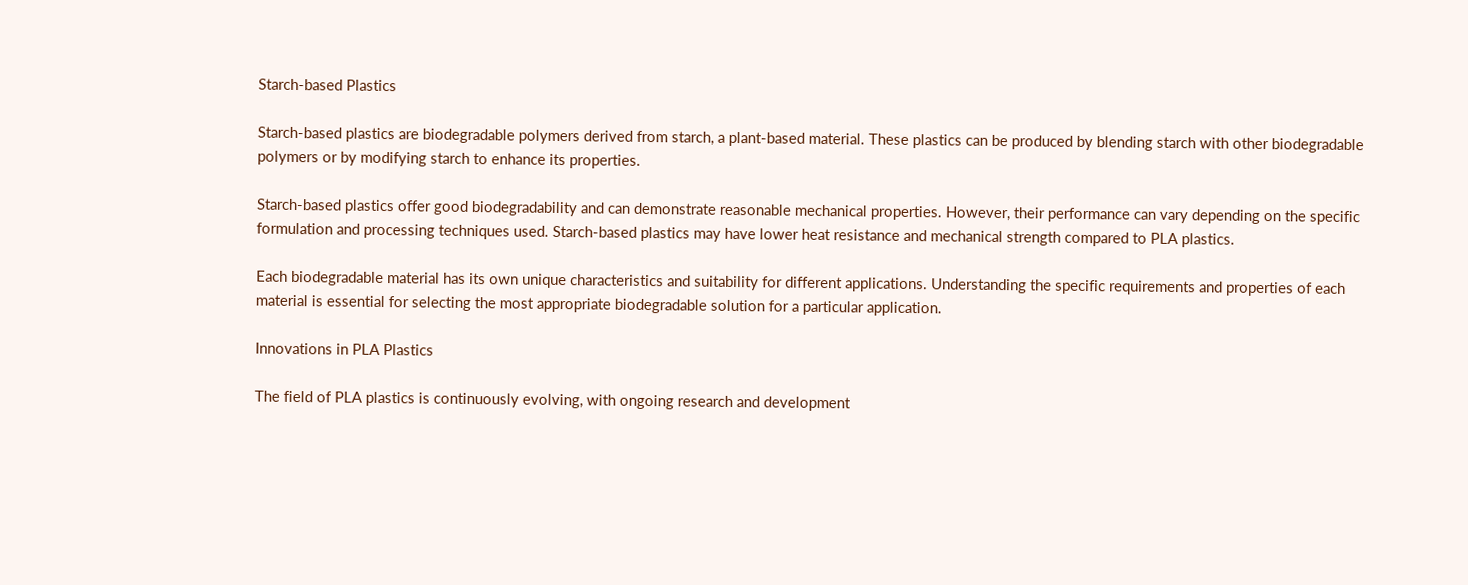Starch-based Plastics

Starch-based plastics are biodegradable polymers derived from starch, a plant-based material. These plastics can be produced by blending starch with other biodegradable polymers or by modifying starch to enhance its properties.

Starch-based plastics offer good biodegradability and can demonstrate reasonable mechanical properties. However, their performance can vary depending on the specific formulation and processing techniques used. Starch-based plastics may have lower heat resistance and mechanical strength compared to PLA plastics.

Each biodegradable material has its own unique characteristics and suitability for different applications. Understanding the specific requirements and properties of each material is essential for selecting the most appropriate biodegradable solution for a particular application.

Innovations in PLA Plastics

The field of PLA plastics is continuously evolving, with ongoing research and development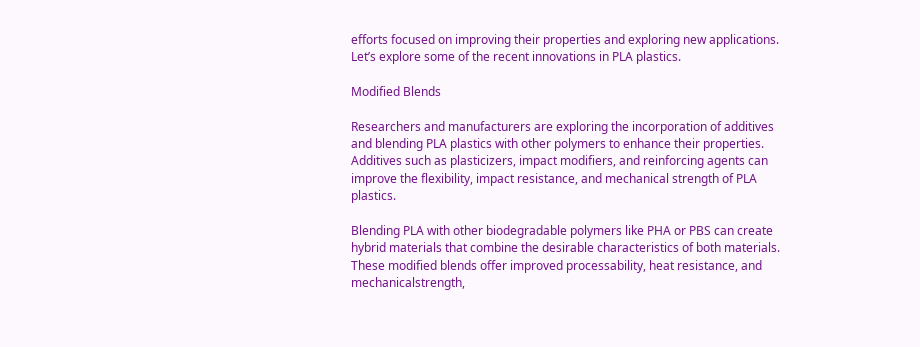efforts focused on improving their properties and exploring new applications. Let’s explore some of the recent innovations in PLA plastics.

Modified Blends

Researchers and manufacturers are exploring the incorporation of additives and blending PLA plastics with other polymers to enhance their properties. Additives such as plasticizers, impact modifiers, and reinforcing agents can improve the flexibility, impact resistance, and mechanical strength of PLA plastics.

Blending PLA with other biodegradable polymers like PHA or PBS can create hybrid materials that combine the desirable characteristics of both materials. These modified blends offer improved processability, heat resistance, and mechanicalstrength,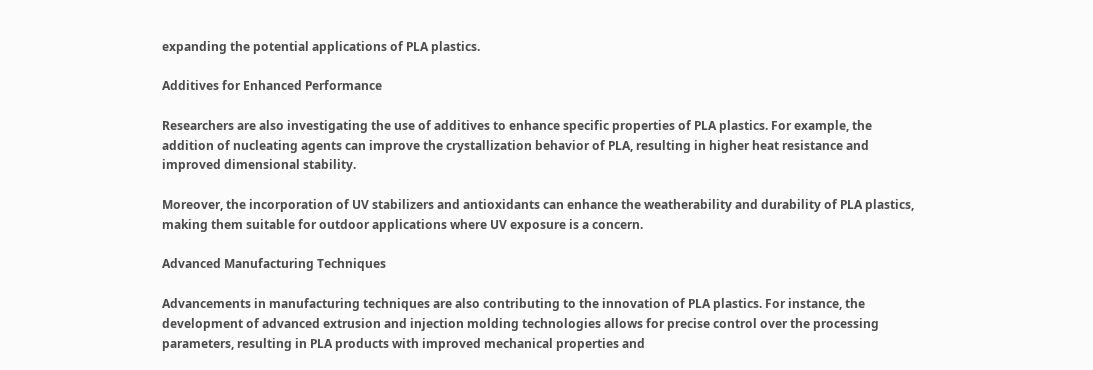expanding the potential applications of PLA plastics.

Additives for Enhanced Performance

Researchers are also investigating the use of additives to enhance specific properties of PLA plastics. For example, the addition of nucleating agents can improve the crystallization behavior of PLA, resulting in higher heat resistance and improved dimensional stability.

Moreover, the incorporation of UV stabilizers and antioxidants can enhance the weatherability and durability of PLA plastics, making them suitable for outdoor applications where UV exposure is a concern.

Advanced Manufacturing Techniques

Advancements in manufacturing techniques are also contributing to the innovation of PLA plastics. For instance, the development of advanced extrusion and injection molding technologies allows for precise control over the processing parameters, resulting in PLA products with improved mechanical properties and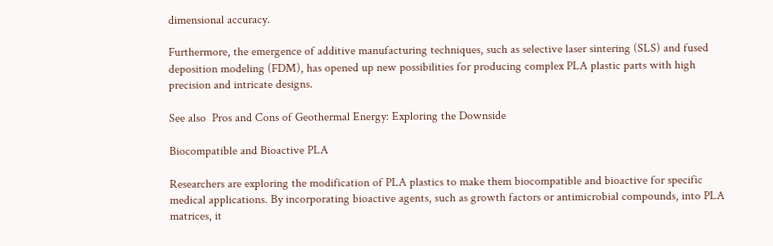dimensional accuracy.

Furthermore, the emergence of additive manufacturing techniques, such as selective laser sintering (SLS) and fused deposition modeling (FDM), has opened up new possibilities for producing complex PLA plastic parts with high precision and intricate designs.

See also  Pros and Cons of Geothermal Energy: Exploring the Downside

Biocompatible and Bioactive PLA

Researchers are exploring the modification of PLA plastics to make them biocompatible and bioactive for specific medical applications. By incorporating bioactive agents, such as growth factors or antimicrobial compounds, into PLA matrices, it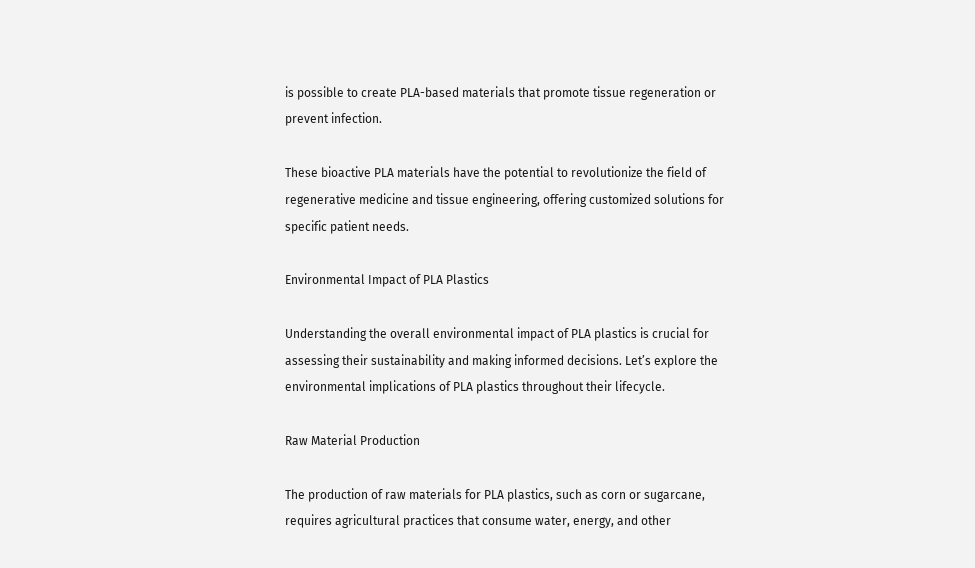is possible to create PLA-based materials that promote tissue regeneration or prevent infection.

These bioactive PLA materials have the potential to revolutionize the field of regenerative medicine and tissue engineering, offering customized solutions for specific patient needs.

Environmental Impact of PLA Plastics

Understanding the overall environmental impact of PLA plastics is crucial for assessing their sustainability and making informed decisions. Let’s explore the environmental implications of PLA plastics throughout their lifecycle.

Raw Material Production

The production of raw materials for PLA plastics, such as corn or sugarcane, requires agricultural practices that consume water, energy, and other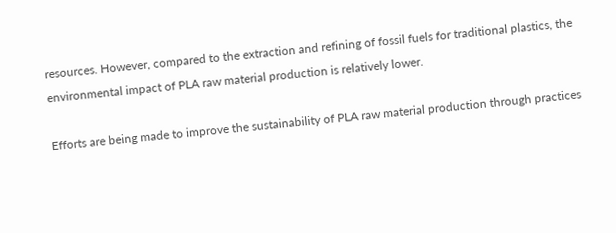resources. However, compared to the extraction and refining of fossil fuels for traditional plastics, the environmental impact of PLA raw material production is relatively lower.

Efforts are being made to improve the sustainability of PLA raw material production through practices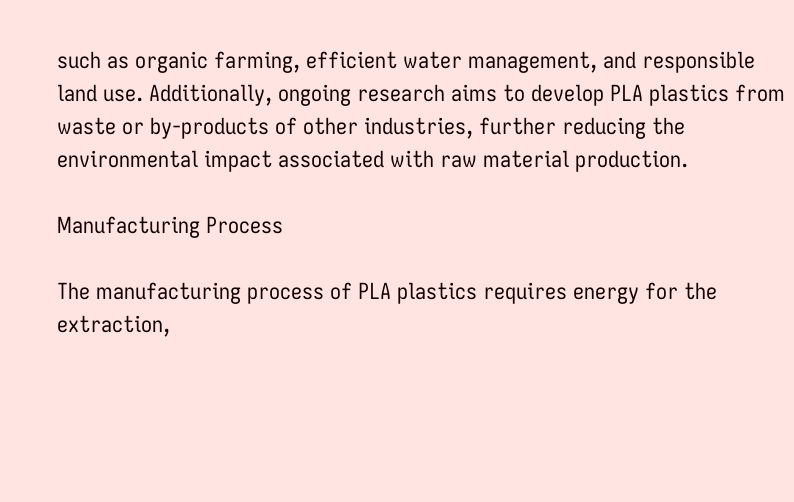such as organic farming, efficient water management, and responsible land use. Additionally, ongoing research aims to develop PLA plastics from waste or by-products of other industries, further reducing the environmental impact associated with raw material production.

Manufacturing Process

The manufacturing process of PLA plastics requires energy for the extraction,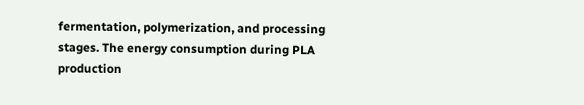fermentation, polymerization, and processing stages. The energy consumption during PLA production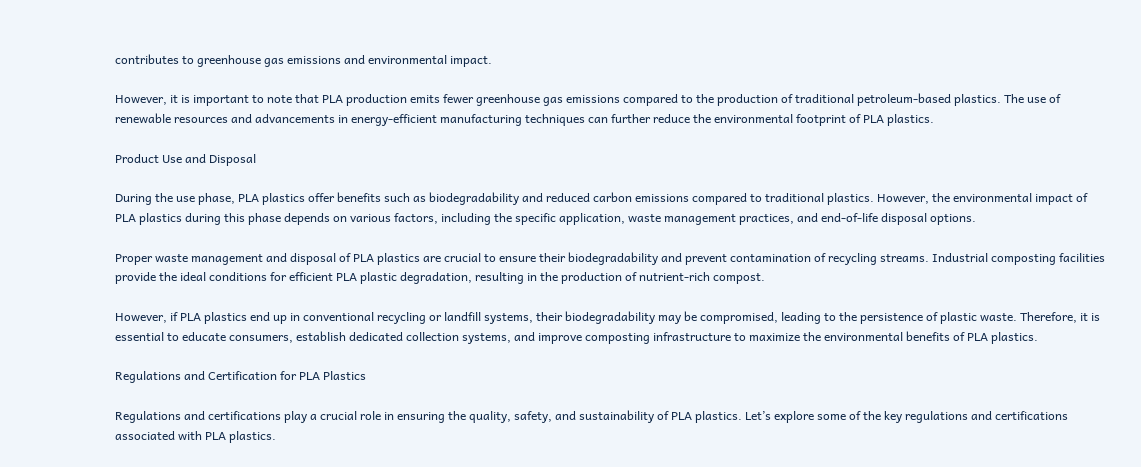contributes to greenhouse gas emissions and environmental impact.

However, it is important to note that PLA production emits fewer greenhouse gas emissions compared to the production of traditional petroleum-based plastics. The use of renewable resources and advancements in energy-efficient manufacturing techniques can further reduce the environmental footprint of PLA plastics.

Product Use and Disposal

During the use phase, PLA plastics offer benefits such as biodegradability and reduced carbon emissions compared to traditional plastics. However, the environmental impact of PLA plastics during this phase depends on various factors, including the specific application, waste management practices, and end-of-life disposal options.

Proper waste management and disposal of PLA plastics are crucial to ensure their biodegradability and prevent contamination of recycling streams. Industrial composting facilities provide the ideal conditions for efficient PLA plastic degradation, resulting in the production of nutrient-rich compost.

However, if PLA plastics end up in conventional recycling or landfill systems, their biodegradability may be compromised, leading to the persistence of plastic waste. Therefore, it is essential to educate consumers, establish dedicated collection systems, and improve composting infrastructure to maximize the environmental benefits of PLA plastics.

Regulations and Certification for PLA Plastics

Regulations and certifications play a crucial role in ensuring the quality, safety, and sustainability of PLA plastics. Let’s explore some of the key regulations and certifications associated with PLA plastics.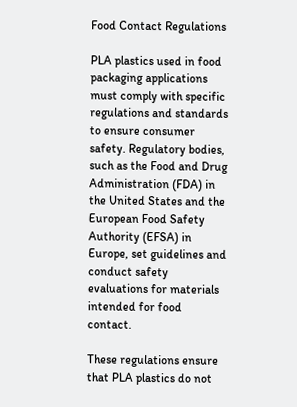Food Contact Regulations

PLA plastics used in food packaging applications must comply with specific regulations and standards to ensure consumer safety. Regulatory bodies, such as the Food and Drug Administration (FDA) in the United States and the European Food Safety Authority (EFSA) in Europe, set guidelines and conduct safety evaluations for materials intended for food contact.

These regulations ensure that PLA plastics do not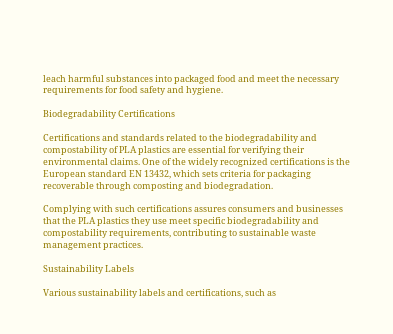leach harmful substances into packaged food and meet the necessary requirements for food safety and hygiene.

Biodegradability Certifications

Certifications and standards related to the biodegradability and compostability of PLA plastics are essential for verifying their environmental claims. One of the widely recognized certifications is the European standard EN 13432, which sets criteria for packaging recoverable through composting and biodegradation.

Complying with such certifications assures consumers and businesses that the PLA plastics they use meet specific biodegradability and compostability requirements, contributing to sustainable waste management practices.

Sustainability Labels

Various sustainability labels and certifications, such as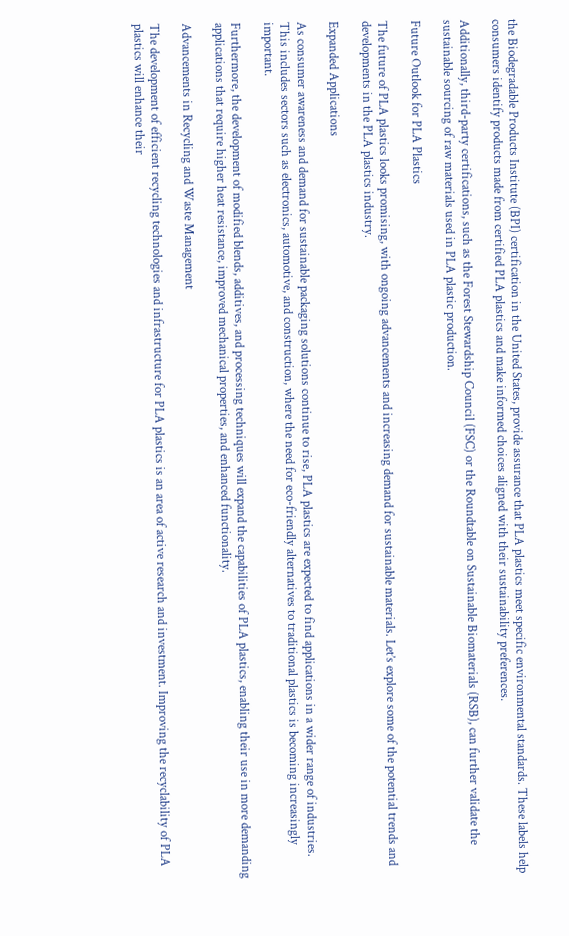the Biodegradable Products Institute (BPI) certification in the United States, provide assurance that PLA plastics meet specific environmental standards. These labels help consumers identify products made from certified PLA plastics and make informed choices aligned with their sustainability preferences.

Additionally, third-party certifications, such as the Forest Stewardship Council (FSC) or the Roundtable on Sustainable Biomaterials (RSB), can further validate the sustainable sourcing of raw materials used in PLA plastic production.

Future Outlook for PLA Plastics

The future of PLA plastics looks promising, with ongoing advancements and increasing demand for sustainable materials. Let’s explore some of the potential trends and developments in the PLA plastics industry.

Expanded Applications

As consumer awareness and demand for sustainable packaging solutions continue to rise, PLA plastics are expected to find applications in a wider range of industries. This includes sectors such as electronics, automotive, and construction, where the need for eco-friendly alternatives to traditional plastics is becoming increasingly important.

Furthermore, the development of modified blends, additives, and processing techniques will expand the capabilities of PLA plastics, enabling their use in more demanding applications that require higher heat resistance, improved mechanical properties, and enhanced functionality.

Advancements in Recycling and Waste Management

The development of efficient recycling technologies and infrastructure for PLA plastics is an area of active research and investment. Improving the recyclability of PLA plastics will enhance their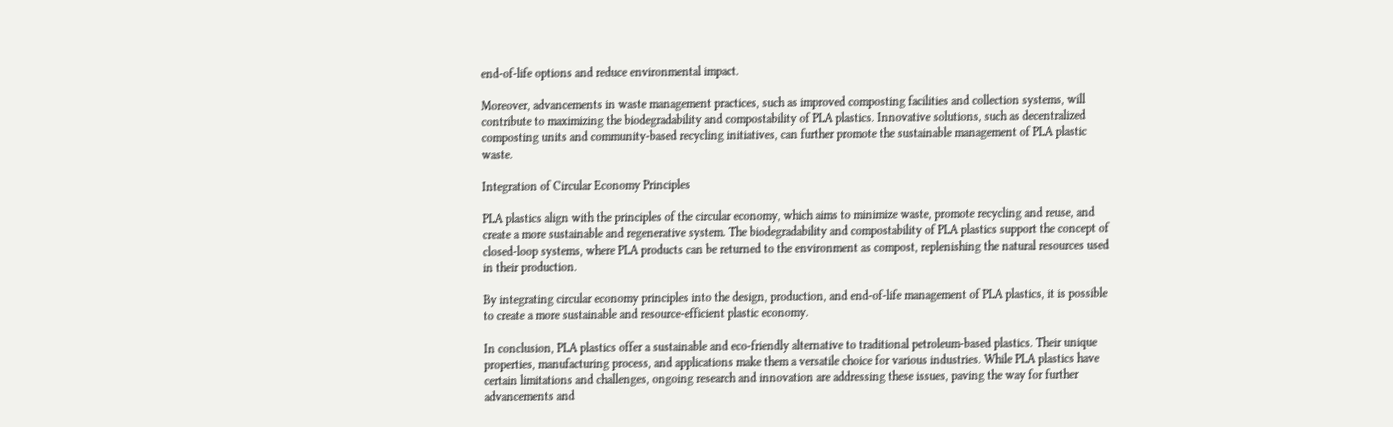end-of-life options and reduce environmental impact.

Moreover, advancements in waste management practices, such as improved composting facilities and collection systems, will contribute to maximizing the biodegradability and compostability of PLA plastics. Innovative solutions, such as decentralized composting units and community-based recycling initiatives, can further promote the sustainable management of PLA plastic waste.

Integration of Circular Economy Principles

PLA plastics align with the principles of the circular economy, which aims to minimize waste, promote recycling and reuse, and create a more sustainable and regenerative system. The biodegradability and compostability of PLA plastics support the concept of closed-loop systems, where PLA products can be returned to the environment as compost, replenishing the natural resources used in their production.

By integrating circular economy principles into the design, production, and end-of-life management of PLA plastics, it is possible to create a more sustainable and resource-efficient plastic economy.

In conclusion, PLA plastics offer a sustainable and eco-friendly alternative to traditional petroleum-based plastics. Their unique properties, manufacturing process, and applications make them a versatile choice for various industries. While PLA plastics have certain limitations and challenges, ongoing research and innovation are addressing these issues, paving the way for further advancements and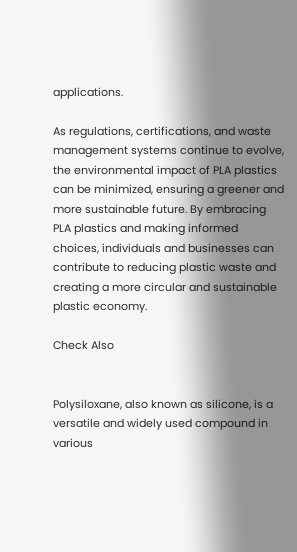applications.

As regulations, certifications, and waste management systems continue to evolve, the environmental impact of PLA plastics can be minimized, ensuring a greener and more sustainable future. By embracing PLA plastics and making informed choices, individuals and businesses can contribute to reducing plastic waste and creating a more circular and sustainable plastic economy.

Check Also


Polysiloxane, also known as silicone, is a versatile and widely used compound in various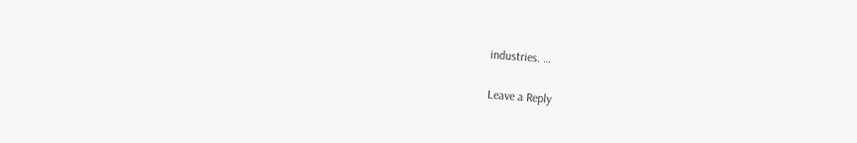industries. …

Leave a Reply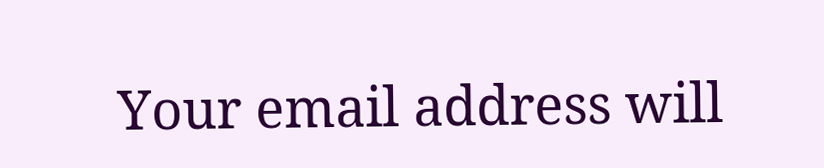Your email address will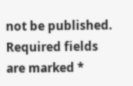not be published. Required fields are marked *